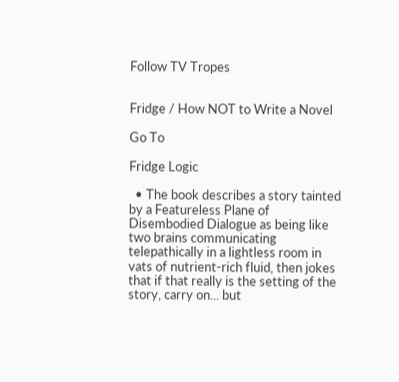Follow TV Tropes


Fridge / How NOT to Write a Novel

Go To

Fridge Logic

  • The book describes a story tainted by a Featureless Plane of Disembodied Dialogue as being like two brains communicating telepathically in a lightless room in vats of nutrient-rich fluid, then jokes that if that really is the setting of the story, carry on... but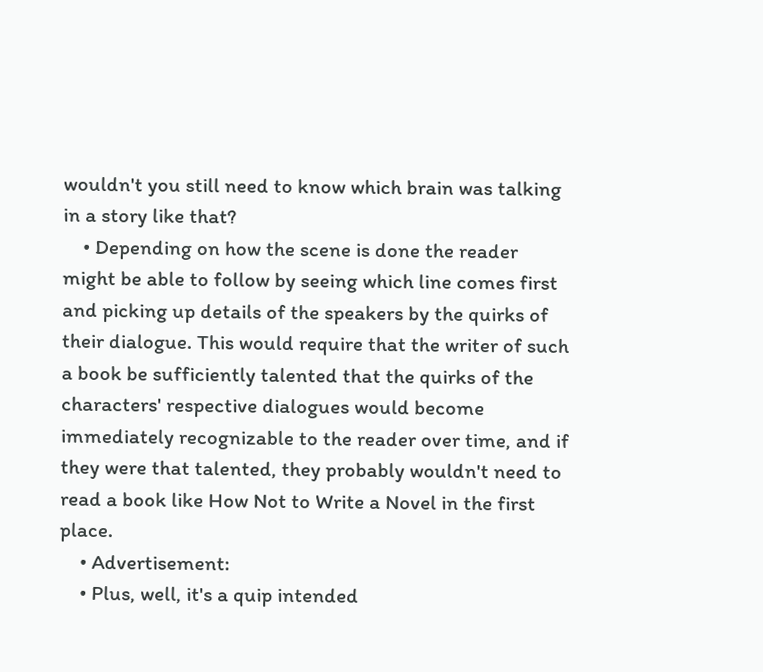wouldn't you still need to know which brain was talking in a story like that?
    • Depending on how the scene is done the reader might be able to follow by seeing which line comes first and picking up details of the speakers by the quirks of their dialogue. This would require that the writer of such a book be sufficiently talented that the quirks of the characters' respective dialogues would become immediately recognizable to the reader over time, and if they were that talented, they probably wouldn't need to read a book like How Not to Write a Novel in the first place.
    • Advertisement:
    • Plus, well, it's a quip intended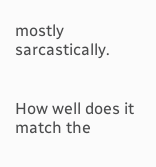mostly sarcastically.


How well does it match the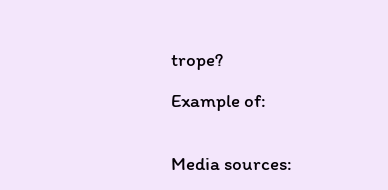trope?

Example of:


Media sources: